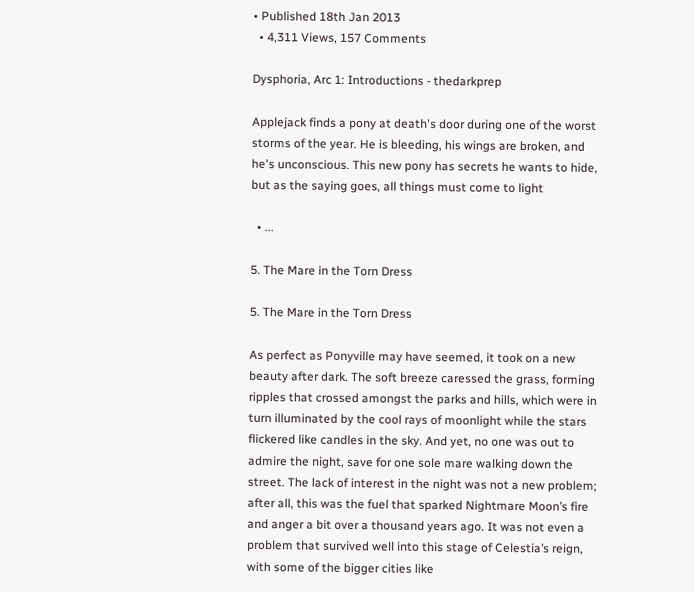• Published 18th Jan 2013
  • 4,311 Views, 157 Comments

Dysphoria, Arc 1: Introductions - thedarkprep

Applejack finds a pony at death's door during one of the worst storms of the year. He is bleeding, his wings are broken, and he's unconscious. This new pony has secrets he wants to hide, but as the saying goes, all things must come to light

  • ...

5. The Mare in the Torn Dress

5. The Mare in the Torn Dress

As perfect as Ponyville may have seemed, it took on a new beauty after dark. The soft breeze caressed the grass, forming ripples that crossed amongst the parks and hills, which were in turn illuminated by the cool rays of moonlight while the stars flickered like candles in the sky. And yet, no one was out to admire the night, save for one sole mare walking down the street. The lack of interest in the night was not a new problem; after all, this was the fuel that sparked Nightmare Moon’s fire and anger a bit over a thousand years ago. It was not even a problem that survived well into this stage of Celestia’s reign, with some of the bigger cities like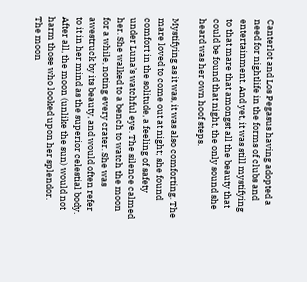Canterlot and Los Pegasus having adopted a need for nightlife in the forms of clubs and entertainment. And yet, it was still mystifying to that mare that amongst all the beauty that could be found that night, the only sound she heard was her own hoof steps.

Mystifying as it was, it was also comforting. The mare loved to come out at night; she found comfort in the solitude, a feeling of safety under Luna’s watchful eye. The silence calmed her. She walked to a bench to watch the moon for a while, noting every crater. She was awestruck by its beauty, and would often refer to it in her mind as the superior celestial body. After all, the moon (unlike the sun) would not harm those who looked upon her splendor. The moon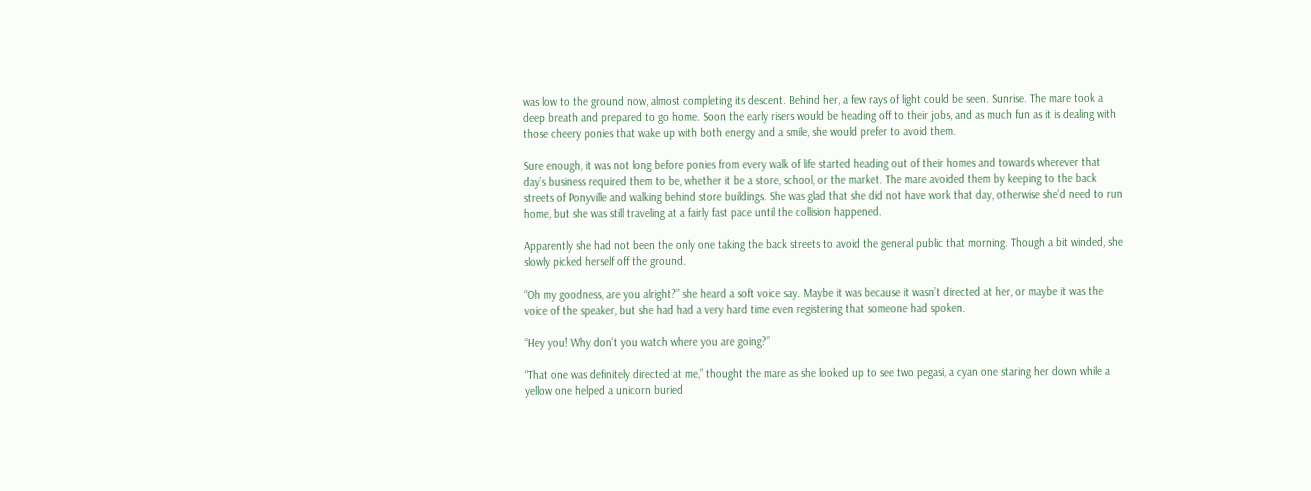was low to the ground now, almost completing its descent. Behind her, a few rays of light could be seen. Sunrise. The mare took a deep breath and prepared to go home. Soon the early risers would be heading off to their jobs, and as much fun as it is dealing with those cheery ponies that wake up with both energy and a smile, she would prefer to avoid them.

Sure enough, it was not long before ponies from every walk of life started heading out of their homes and towards wherever that day’s business required them to be, whether it be a store, school, or the market. The mare avoided them by keeping to the back streets of Ponyville and walking behind store buildings. She was glad that she did not have work that day, otherwise she’d need to run home, but she was still traveling at a fairly fast pace until the collision happened.

Apparently she had not been the only one taking the back streets to avoid the general public that morning. Though a bit winded, she slowly picked herself off the ground.

“Oh my goodness, are you alright?” she heard a soft voice say. Maybe it was because it wasn’t directed at her, or maybe it was the voice of the speaker, but she had had a very hard time even registering that someone had spoken.

“Hey you! Why don’t you watch where you are going?”

“That one was definitely directed at me,” thought the mare as she looked up to see two pegasi, a cyan one staring her down while a yellow one helped a unicorn buried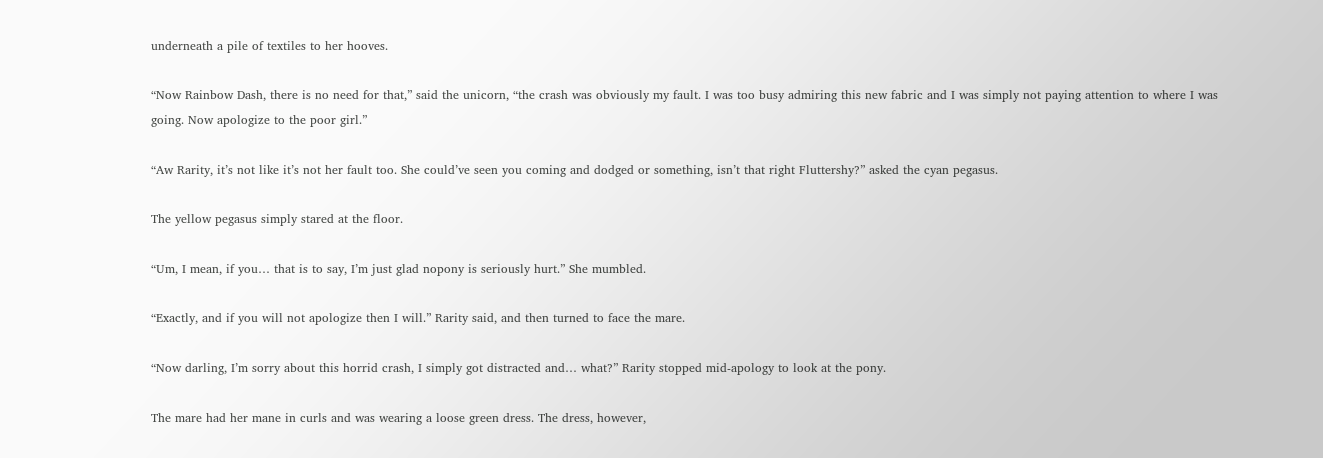underneath a pile of textiles to her hooves.

“Now Rainbow Dash, there is no need for that,” said the unicorn, “the crash was obviously my fault. I was too busy admiring this new fabric and I was simply not paying attention to where I was going. Now apologize to the poor girl.”

“Aw Rarity, it’s not like it’s not her fault too. She could’ve seen you coming and dodged or something, isn’t that right Fluttershy?” asked the cyan pegasus.

The yellow pegasus simply stared at the floor.

“Um, I mean, if you… that is to say, I’m just glad nopony is seriously hurt.” She mumbled.

“Exactly, and if you will not apologize then I will.” Rarity said, and then turned to face the mare.

“Now darling, I’m sorry about this horrid crash, I simply got distracted and… what?” Rarity stopped mid-apology to look at the pony.

The mare had her mane in curls and was wearing a loose green dress. The dress, however,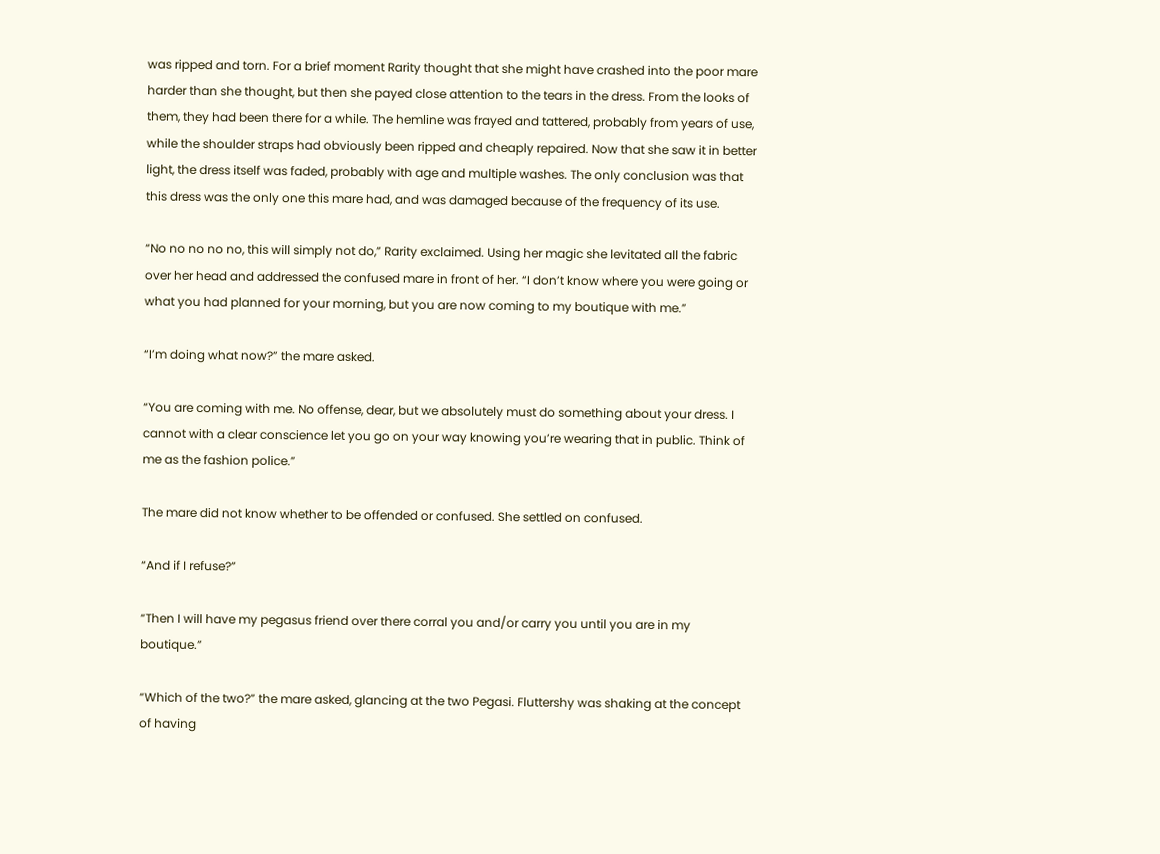was ripped and torn. For a brief moment Rarity thought that she might have crashed into the poor mare harder than she thought, but then she payed close attention to the tears in the dress. From the looks of them, they had been there for a while. The hemline was frayed and tattered, probably from years of use, while the shoulder straps had obviously been ripped and cheaply repaired. Now that she saw it in better light, the dress itself was faded, probably with age and multiple washes. The only conclusion was that this dress was the only one this mare had, and was damaged because of the frequency of its use.

“No no no no no, this will simply not do,” Rarity exclaimed. Using her magic she levitated all the fabric over her head and addressed the confused mare in front of her. “I don’t know where you were going or what you had planned for your morning, but you are now coming to my boutique with me.”

“I’m doing what now?” the mare asked.

“You are coming with me. No offense, dear, but we absolutely must do something about your dress. I cannot with a clear conscience let you go on your way knowing you’re wearing that in public. Think of me as the fashion police.”

The mare did not know whether to be offended or confused. She settled on confused.

“And if I refuse?”

“Then I will have my pegasus friend over there corral you and/or carry you until you are in my boutique.”

“Which of the two?” the mare asked, glancing at the two Pegasi. Fluttershy was shaking at the concept of having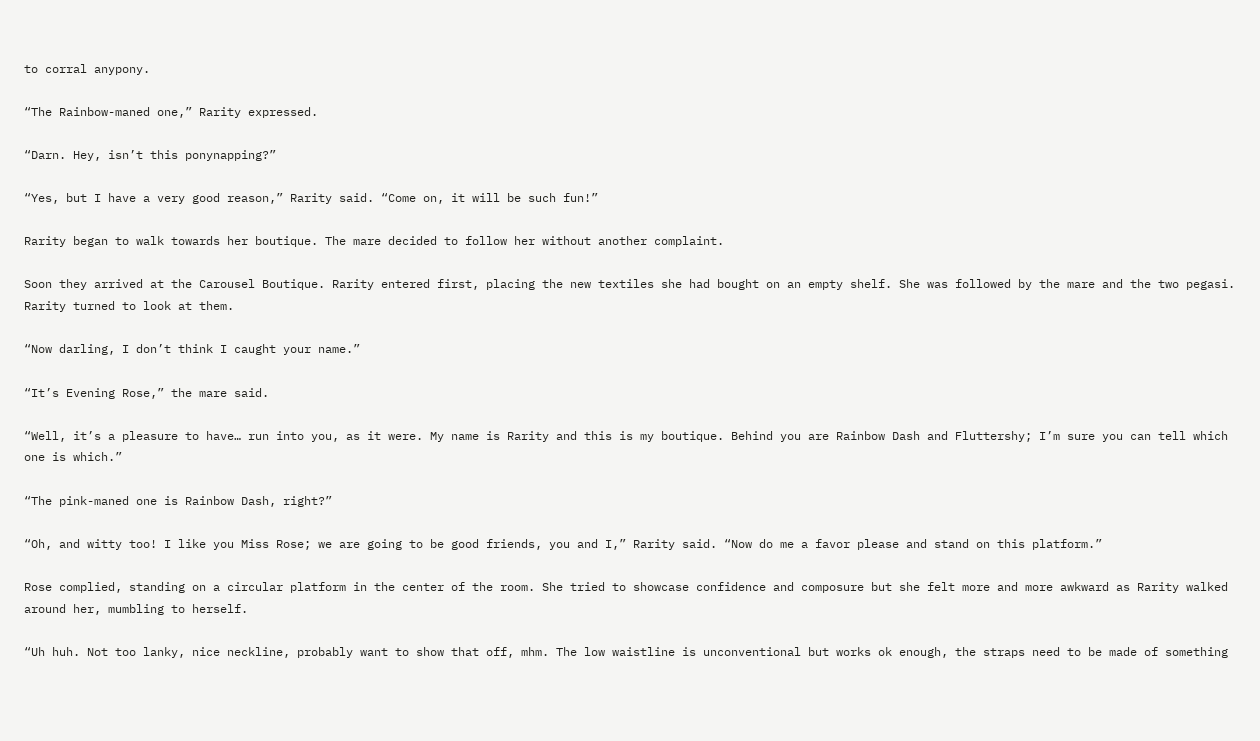to corral anypony.

“The Rainbow-maned one,” Rarity expressed.

“Darn. Hey, isn’t this ponynapping?”

“Yes, but I have a very good reason,” Rarity said. “Come on, it will be such fun!”

Rarity began to walk towards her boutique. The mare decided to follow her without another complaint.

Soon they arrived at the Carousel Boutique. Rarity entered first, placing the new textiles she had bought on an empty shelf. She was followed by the mare and the two pegasi. Rarity turned to look at them.

“Now darling, I don’t think I caught your name.”

“It’s Evening Rose,” the mare said.

“Well, it’s a pleasure to have… run into you, as it were. My name is Rarity and this is my boutique. Behind you are Rainbow Dash and Fluttershy; I’m sure you can tell which one is which.”

“The pink-maned one is Rainbow Dash, right?”

“Oh, and witty too! I like you Miss Rose; we are going to be good friends, you and I,” Rarity said. “Now do me a favor please and stand on this platform.”

Rose complied, standing on a circular platform in the center of the room. She tried to showcase confidence and composure but she felt more and more awkward as Rarity walked around her, mumbling to herself.

“Uh huh. Not too lanky, nice neckline, probably want to show that off, mhm. The low waistline is unconventional but works ok enough, the straps need to be made of something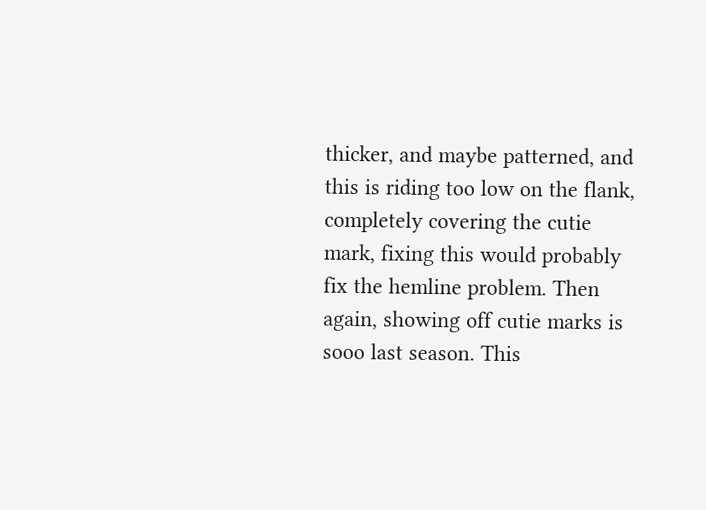thicker, and maybe patterned, and this is riding too low on the flank, completely covering the cutie mark, fixing this would probably fix the hemline problem. Then again, showing off cutie marks is sooo last season. This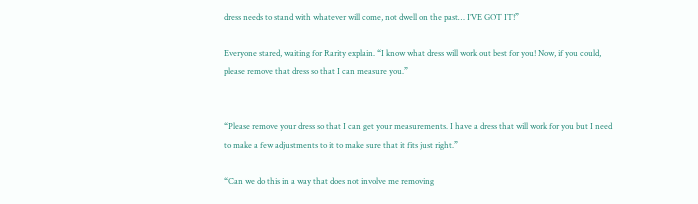dress needs to stand with whatever will come, not dwell on the past… I’VE GOT IT!”

Everyone stared, waiting for Rarity explain. “I know what dress will work out best for you! Now, if you could, please remove that dress so that I can measure you.”


“Please remove your dress so that I can get your measurements. I have a dress that will work for you but I need to make a few adjustments to it to make sure that it fits just right.”

“Can we do this in a way that does not involve me removing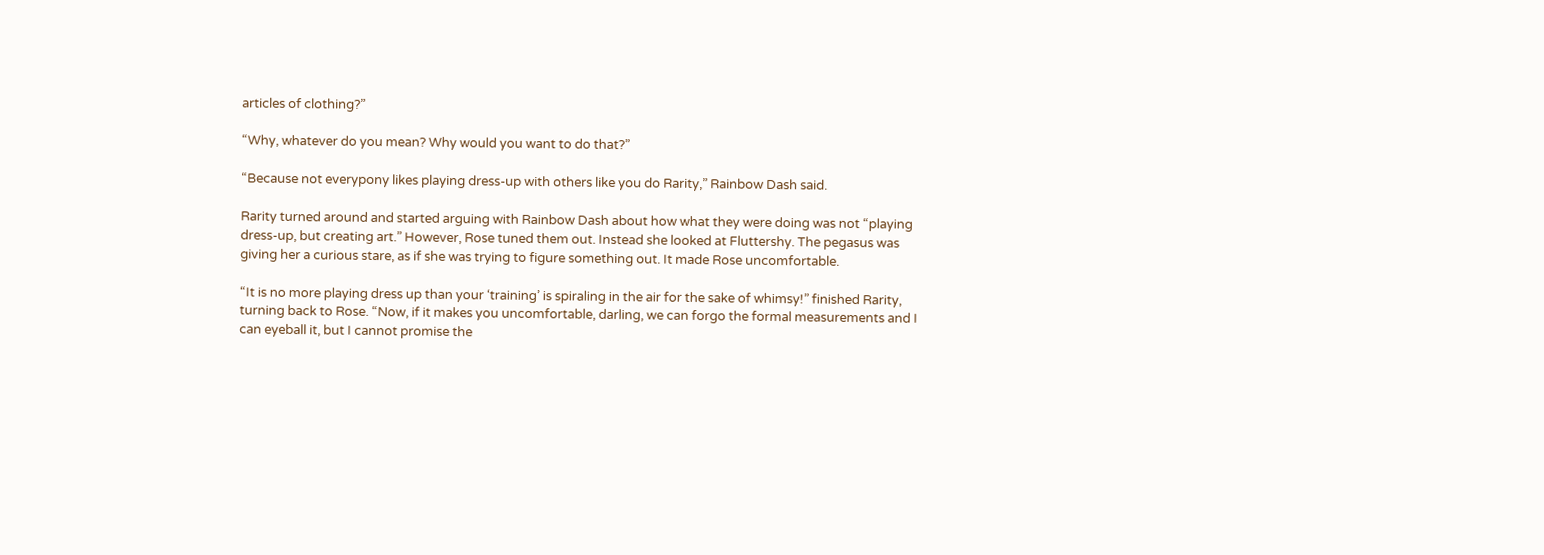articles of clothing?”

“Why, whatever do you mean? Why would you want to do that?”

“Because not everypony likes playing dress-up with others like you do Rarity,” Rainbow Dash said.

Rarity turned around and started arguing with Rainbow Dash about how what they were doing was not “playing dress-up, but creating art.” However, Rose tuned them out. Instead she looked at Fluttershy. The pegasus was giving her a curious stare, as if she was trying to figure something out. It made Rose uncomfortable.

“It is no more playing dress up than your ‘training’ is spiraling in the air for the sake of whimsy!” finished Rarity, turning back to Rose. “Now, if it makes you uncomfortable, darling, we can forgo the formal measurements and I can eyeball it, but I cannot promise the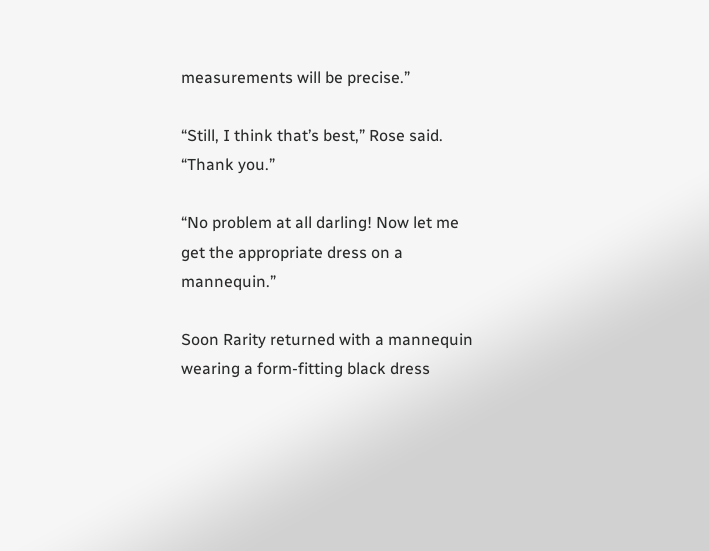measurements will be precise.”

“Still, I think that’s best,” Rose said. “Thank you.”

“No problem at all darling! Now let me get the appropriate dress on a mannequin.”

Soon Rarity returned with a mannequin wearing a form-fitting black dress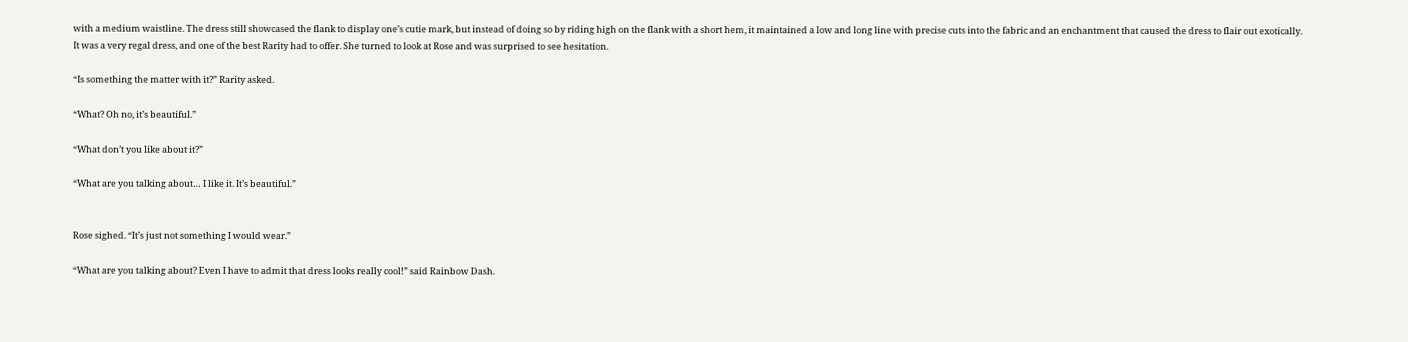with a medium waistline. The dress still showcased the flank to display one’s cutie mark, but instead of doing so by riding high on the flank with a short hem, it maintained a low and long line with precise cuts into the fabric and an enchantment that caused the dress to flair out exotically. It was a very regal dress, and one of the best Rarity had to offer. She turned to look at Rose and was surprised to see hesitation.

“Is something the matter with it?” Rarity asked.

“What? Oh no, it’s beautiful.”

“What don’t you like about it?”

“What are you talking about… I like it. It’s beautiful.”


Rose sighed. “It’s just not something I would wear.”

“What are you talking about? Even I have to admit that dress looks really cool!” said Rainbow Dash.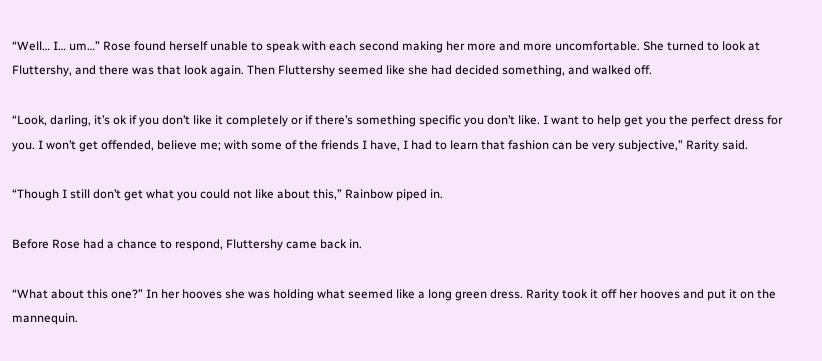“Well… I… um…” Rose found herself unable to speak with each second making her more and more uncomfortable. She turned to look at Fluttershy, and there was that look again. Then Fluttershy seemed like she had decided something, and walked off.

“Look, darling, it’s ok if you don’t like it completely or if there’s something specific you don’t like. I want to help get you the perfect dress for you. I won’t get offended, believe me; with some of the friends I have, I had to learn that fashion can be very subjective,” Rarity said.

“Though I still don’t get what you could not like about this,” Rainbow piped in.

Before Rose had a chance to respond, Fluttershy came back in.

“What about this one?” In her hooves she was holding what seemed like a long green dress. Rarity took it off her hooves and put it on the mannequin.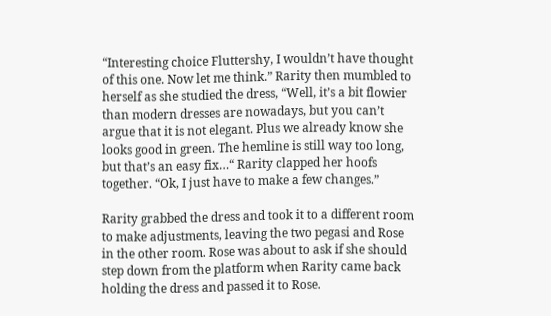“Interesting choice Fluttershy, I wouldn’t have thought of this one. Now let me think.” Rarity then mumbled to herself as she studied the dress, “Well, it’s a bit flowier than modern dresses are nowadays, but you can’t argue that it is not elegant. Plus we already know she looks good in green. The hemline is still way too long, but that’s an easy fix…“ Rarity clapped her hoofs together. “Ok, I just have to make a few changes.”

Rarity grabbed the dress and took it to a different room to make adjustments, leaving the two pegasi and Rose in the other room. Rose was about to ask if she should step down from the platform when Rarity came back holding the dress and passed it to Rose.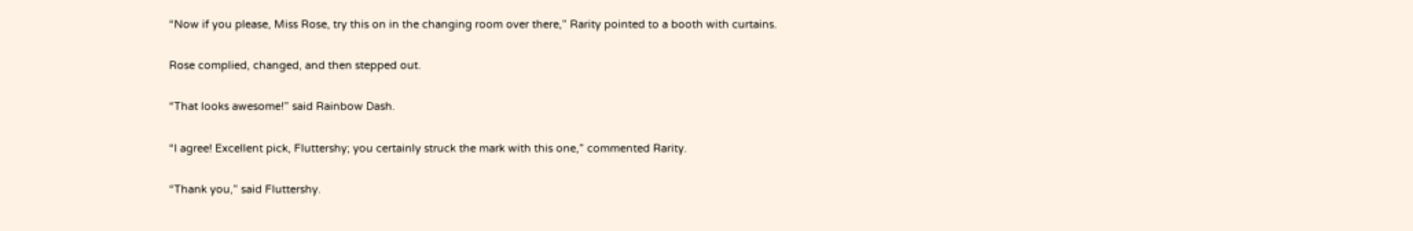“Now if you please, Miss Rose, try this on in the changing room over there,” Rarity pointed to a booth with curtains.

Rose complied, changed, and then stepped out.

“That looks awesome!” said Rainbow Dash.

“I agree! Excellent pick, Fluttershy; you certainly struck the mark with this one,” commented Rarity.

“Thank you,” said Fluttershy.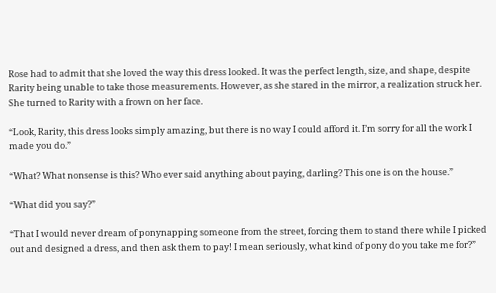Rose had to admit that she loved the way this dress looked. It was the perfect length, size, and shape, despite Rarity being unable to take those measurements. However, as she stared in the mirror, a realization struck her. She turned to Rarity with a frown on her face.

“Look, Rarity, this dress looks simply amazing, but there is no way I could afford it. I’m sorry for all the work I made you do.”

“What? What nonsense is this? Who ever said anything about paying, darling? This one is on the house.”

“What did you say?”

“That I would never dream of ponynapping someone from the street, forcing them to stand there while I picked out and designed a dress, and then ask them to pay! I mean seriously, what kind of pony do you take me for?”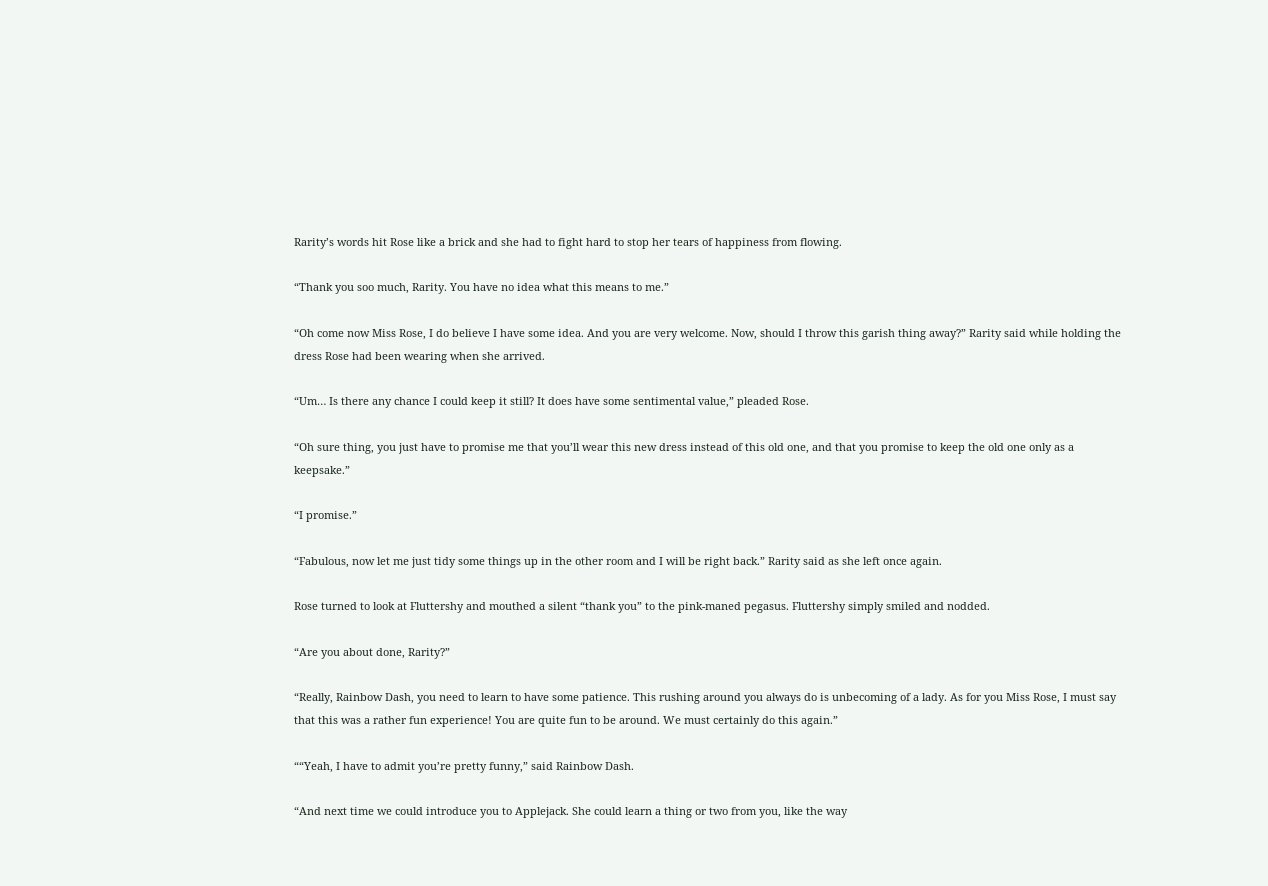Rarity’s words hit Rose like a brick and she had to fight hard to stop her tears of happiness from flowing.

“Thank you soo much, Rarity. You have no idea what this means to me.”

“Oh come now Miss Rose, I do believe I have some idea. And you are very welcome. Now, should I throw this garish thing away?” Rarity said while holding the dress Rose had been wearing when she arrived.

“Um… Is there any chance I could keep it still? It does have some sentimental value,” pleaded Rose.

“Oh sure thing, you just have to promise me that you’ll wear this new dress instead of this old one, and that you promise to keep the old one only as a keepsake.”

“I promise.”

“Fabulous, now let me just tidy some things up in the other room and I will be right back.” Rarity said as she left once again.

Rose turned to look at Fluttershy and mouthed a silent “thank you” to the pink-maned pegasus. Fluttershy simply smiled and nodded.

“Are you about done, Rarity?”

“Really, Rainbow Dash, you need to learn to have some patience. This rushing around you always do is unbecoming of a lady. As for you Miss Rose, I must say that this was a rather fun experience! You are quite fun to be around. We must certainly do this again.”

““Yeah, I have to admit you’re pretty funny,” said Rainbow Dash.

“And next time we could introduce you to Applejack. She could learn a thing or two from you, like the way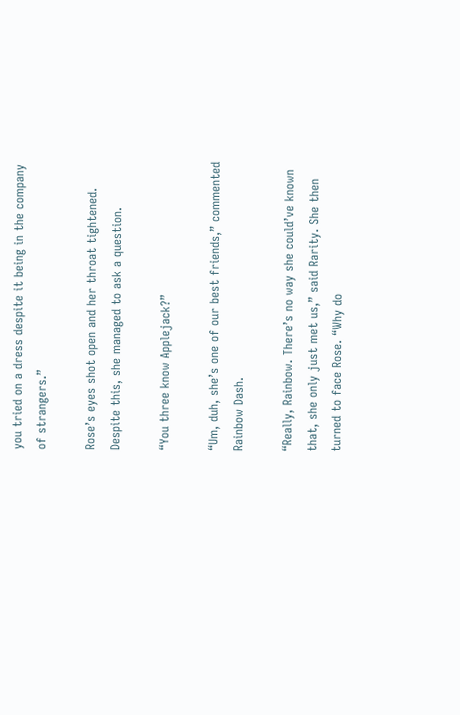you tried on a dress despite it being in the company of strangers.”

Rose’s eyes shot open and her throat tightened. Despite this, she managed to ask a question.

“You three know Applejack?”

“Um, duh, she’s one of our best friends,” commented Rainbow Dash.

“Really, Rainbow. There’s no way she could’ve known that, she only just met us,” said Rarity. She then turned to face Rose. “Why do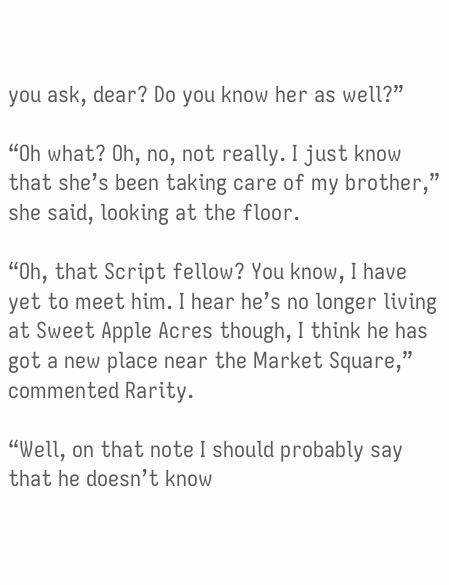you ask, dear? Do you know her as well?”

“Oh what? Oh, no, not really. I just know that she’s been taking care of my brother,” she said, looking at the floor.

“Oh, that Script fellow? You know, I have yet to meet him. I hear he’s no longer living at Sweet Apple Acres though, I think he has got a new place near the Market Square,” commented Rarity.

“Well, on that note I should probably say that he doesn’t know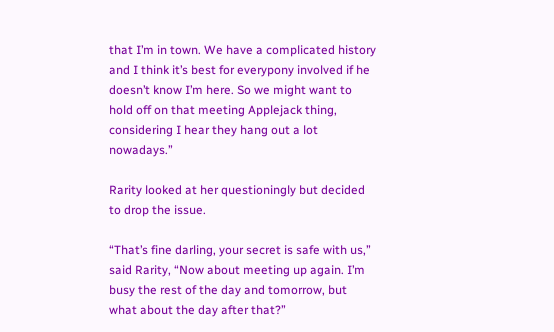that I’m in town. We have a complicated history and I think it’s best for everypony involved if he doesn’t know I’m here. So we might want to hold off on that meeting Applejack thing, considering I hear they hang out a lot nowadays.”

Rarity looked at her questioningly but decided to drop the issue.

“That’s fine darling, your secret is safe with us,” said Rarity, “Now about meeting up again. I’m busy the rest of the day and tomorrow, but what about the day after that?”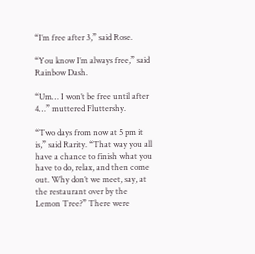“I’m free after 3,” said Rose.

“You know I’m always free,” said Rainbow Dash.

“Um… I won’t be free until after 4…” muttered Fluttershy.

“Two days from now at 5 pm it is,” said Rarity. “That way you all have a chance to finish what you have to do, relax, and then come out. Why don’t we meet, say, at the restaurant over by the Lemon Tree?” There were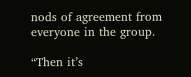nods of agreement from everyone in the group.

“Then it’s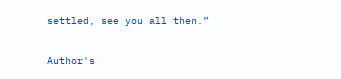settled, see you all then.”

Author's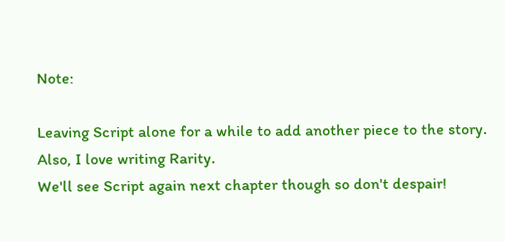Note:

Leaving Script alone for a while to add another piece to the story. Also, I love writing Rarity.
We'll see Script again next chapter though so don't despair!